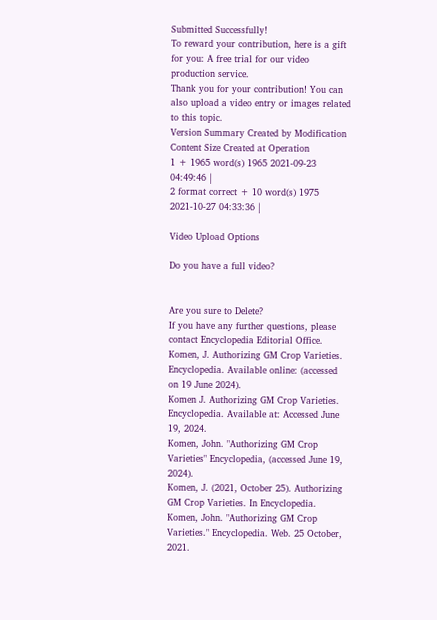Submitted Successfully!
To reward your contribution, here is a gift for you: A free trial for our video production service.
Thank you for your contribution! You can also upload a video entry or images related to this topic.
Version Summary Created by Modification Content Size Created at Operation
1 + 1965 word(s) 1965 2021-09-23 04:49:46 |
2 format correct + 10 word(s) 1975 2021-10-27 04:33:36 |

Video Upload Options

Do you have a full video?


Are you sure to Delete?
If you have any further questions, please contact Encyclopedia Editorial Office.
Komen, J. Authorizing GM Crop Varieties. Encyclopedia. Available online: (accessed on 19 June 2024).
Komen J. Authorizing GM Crop Varieties. Encyclopedia. Available at: Accessed June 19, 2024.
Komen, John. "Authorizing GM Crop Varieties" Encyclopedia, (accessed June 19, 2024).
Komen, J. (2021, October 25). Authorizing GM Crop Varieties. In Encyclopedia.
Komen, John. "Authorizing GM Crop Varieties." Encyclopedia. Web. 25 October, 2021.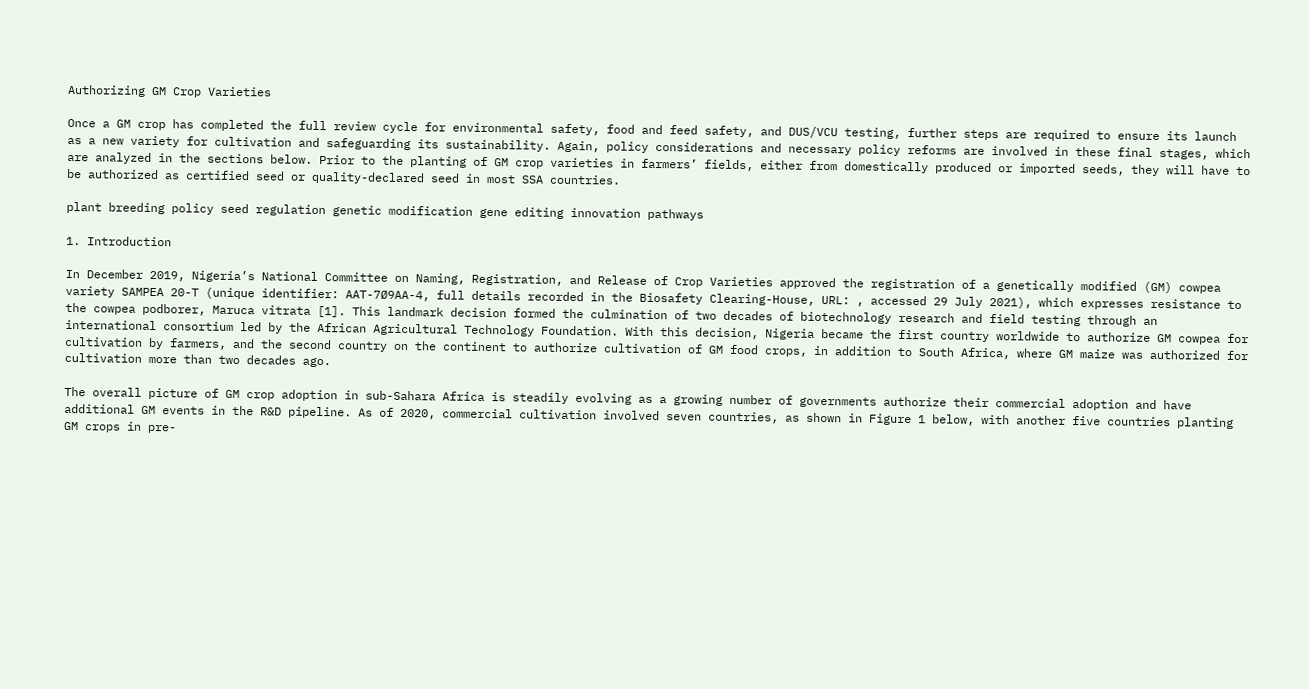Authorizing GM Crop Varieties

Once a GM crop has completed the full review cycle for environmental safety, food and feed safety, and DUS/VCU testing, further steps are required to ensure its launch as a new variety for cultivation and safeguarding its sustainability. Again, policy considerations and necessary policy reforms are involved in these final stages, which are analyzed in the sections below. Prior to the planting of GM crop varieties in farmers’ fields, either from domestically produced or imported seeds, they will have to be authorized as certified seed or quality-declared seed in most SSA countries.

plant breeding policy seed regulation genetic modification gene editing innovation pathways

1. Introduction

In December 2019, Nigeria’s National Committee on Naming, Registration, and Release of Crop Varieties approved the registration of a genetically modified (GM) cowpea variety SAMPEA 20-T (unique identifier: AAT-7Ø9AA-4, full details recorded in the Biosafety Clearing-House, URL: , accessed 29 July 2021), which expresses resistance to the cowpea podborer, Maruca vitrata [1]. This landmark decision formed the culmination of two decades of biotechnology research and field testing through an international consortium led by the African Agricultural Technology Foundation. With this decision, Nigeria became the first country worldwide to authorize GM cowpea for cultivation by farmers, and the second country on the continent to authorize cultivation of GM food crops, in addition to South Africa, where GM maize was authorized for cultivation more than two decades ago.

The overall picture of GM crop adoption in sub-Sahara Africa is steadily evolving as a growing number of governments authorize their commercial adoption and have additional GM events in the R&D pipeline. As of 2020, commercial cultivation involved seven countries, as shown in Figure 1 below, with another five countries planting GM crops in pre-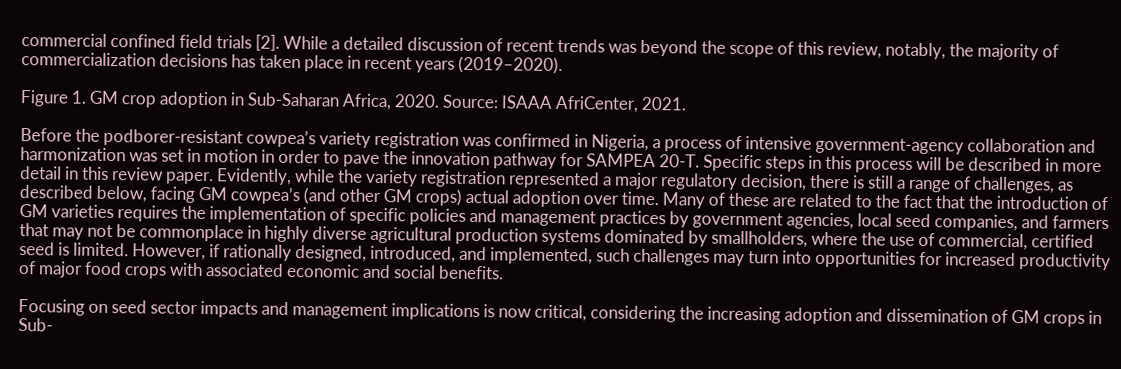commercial confined field trials [2]. While a detailed discussion of recent trends was beyond the scope of this review, notably, the majority of commercialization decisions has taken place in recent years (2019–2020).

Figure 1. GM crop adoption in Sub-Saharan Africa, 2020. Source: ISAAA AfriCenter, 2021.

Before the podborer-resistant cowpea’s variety registration was confirmed in Nigeria, a process of intensive government-agency collaboration and harmonization was set in motion in order to pave the innovation pathway for SAMPEA 20-T. Specific steps in this process will be described in more detail in this review paper. Evidently, while the variety registration represented a major regulatory decision, there is still a range of challenges, as described below, facing GM cowpea’s (and other GM crops) actual adoption over time. Many of these are related to the fact that the introduction of GM varieties requires the implementation of specific policies and management practices by government agencies, local seed companies, and farmers that may not be commonplace in highly diverse agricultural production systems dominated by smallholders, where the use of commercial, certified seed is limited. However, if rationally designed, introduced, and implemented, such challenges may turn into opportunities for increased productivity of major food crops with associated economic and social benefits.

Focusing on seed sector impacts and management implications is now critical, considering the increasing adoption and dissemination of GM crops in Sub-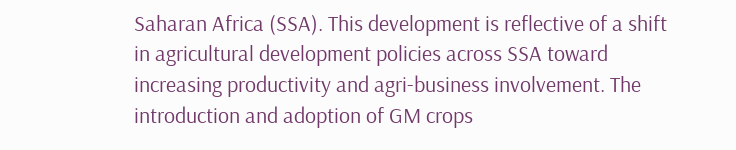Saharan Africa (SSA). This development is reflective of a shift in agricultural development policies across SSA toward increasing productivity and agri-business involvement. The introduction and adoption of GM crops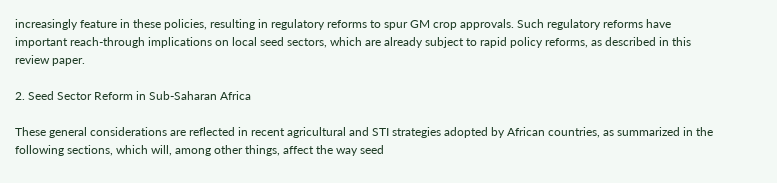increasingly feature in these policies, resulting in regulatory reforms to spur GM crop approvals. Such regulatory reforms have important reach-through implications on local seed sectors, which are already subject to rapid policy reforms, as described in this review paper.

2. Seed Sector Reform in Sub-Saharan Africa

These general considerations are reflected in recent agricultural and STI strategies adopted by African countries, as summarized in the following sections, which will, among other things, affect the way seed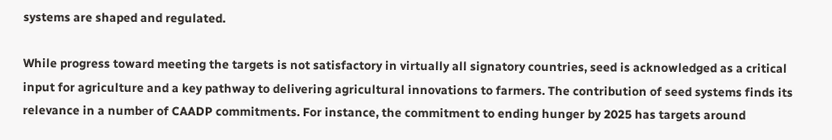systems are shaped and regulated.

While progress toward meeting the targets is not satisfactory in virtually all signatory countries, seed is acknowledged as a critical input for agriculture and a key pathway to delivering agricultural innovations to farmers. The contribution of seed systems finds its relevance in a number of CAADP commitments. For instance, the commitment to ending hunger by 2025 has targets around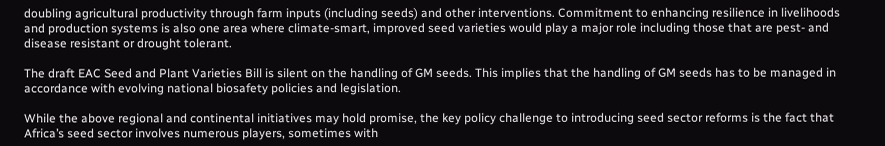doubling agricultural productivity through farm inputs (including seeds) and other interventions. Commitment to enhancing resilience in livelihoods and production systems is also one area where climate-smart, improved seed varieties would play a major role including those that are pest- and disease resistant or drought tolerant.

The draft EAC Seed and Plant Varieties Bill is silent on the handling of GM seeds. This implies that the handling of GM seeds has to be managed in accordance with evolving national biosafety policies and legislation.

While the above regional and continental initiatives may hold promise, the key policy challenge to introducing seed sector reforms is the fact that Africa’s seed sector involves numerous players, sometimes with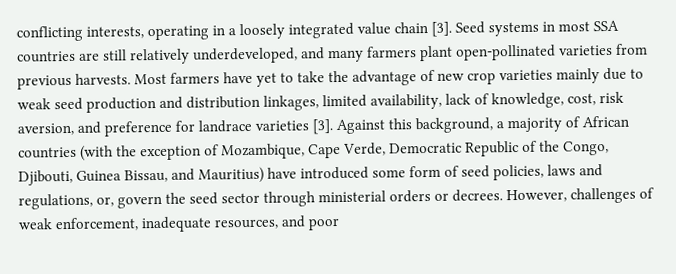conflicting interests, operating in a loosely integrated value chain [3]. Seed systems in most SSA countries are still relatively underdeveloped, and many farmers plant open-pollinated varieties from previous harvests. Most farmers have yet to take the advantage of new crop varieties mainly due to weak seed production and distribution linkages, limited availability, lack of knowledge, cost, risk aversion, and preference for landrace varieties [3]. Against this background, a majority of African countries (with the exception of Mozambique, Cape Verde, Democratic Republic of the Congo, Djibouti, Guinea Bissau, and Mauritius) have introduced some form of seed policies, laws and regulations, or, govern the seed sector through ministerial orders or decrees. However, challenges of weak enforcement, inadequate resources, and poor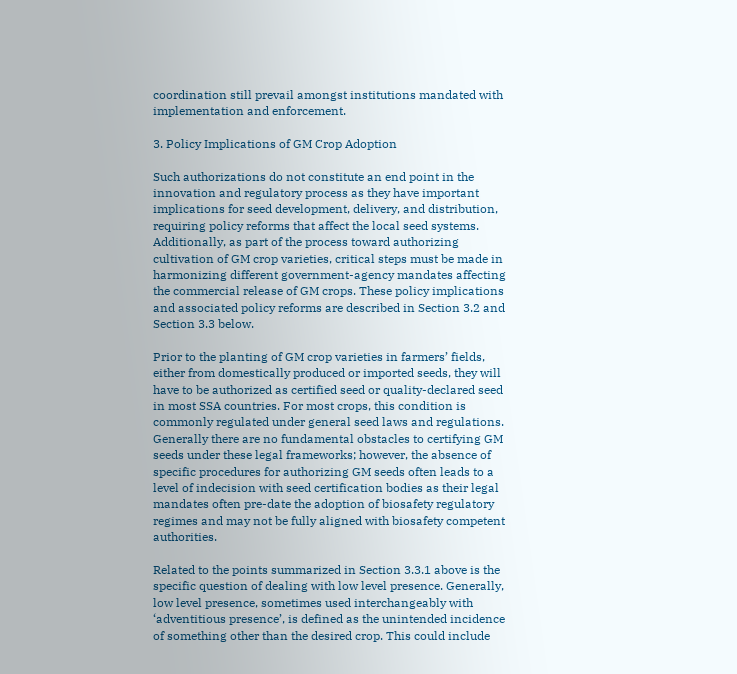coordination still prevail amongst institutions mandated with implementation and enforcement.

3. Policy Implications of GM Crop Adoption

Such authorizations do not constitute an end point in the innovation and regulatory process as they have important implications for seed development, delivery, and distribution, requiring policy reforms that affect the local seed systems. Additionally, as part of the process toward authorizing cultivation of GM crop varieties, critical steps must be made in harmonizing different government-agency mandates affecting the commercial release of GM crops. These policy implications and associated policy reforms are described in Section 3.2 and Section 3.3 below.

Prior to the planting of GM crop varieties in farmers’ fields, either from domestically produced or imported seeds, they will have to be authorized as certified seed or quality-declared seed in most SSA countries. For most crops, this condition is commonly regulated under general seed laws and regulations. Generally there are no fundamental obstacles to certifying GM seeds under these legal frameworks; however, the absence of specific procedures for authorizing GM seeds often leads to a level of indecision with seed certification bodies as their legal mandates often pre-date the adoption of biosafety regulatory regimes and may not be fully aligned with biosafety competent authorities.

Related to the points summarized in Section 3.3.1 above is the specific question of dealing with low level presence. Generally, low level presence, sometimes used interchangeably with ‘adventitious presence’, is defined as the unintended incidence of something other than the desired crop. This could include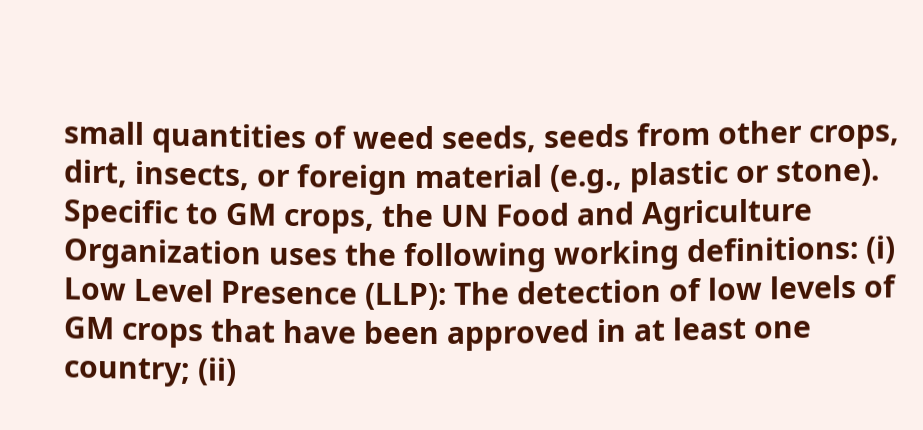small quantities of weed seeds, seeds from other crops, dirt, insects, or foreign material (e.g., plastic or stone). Specific to GM crops, the UN Food and Agriculture Organization uses the following working definitions: (i) Low Level Presence (LLP): The detection of low levels of GM crops that have been approved in at least one country; (ii)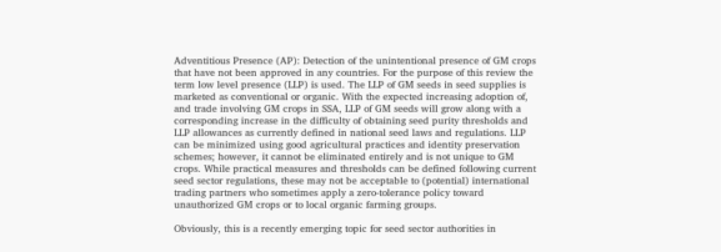Adventitious Presence (AP): Detection of the unintentional presence of GM crops that have not been approved in any countries. For the purpose of this review the term low level presence (LLP) is used. The LLP of GM seeds in seed supplies is marketed as conventional or organic. With the expected increasing adoption of, and trade involving GM crops in SSA, LLP of GM seeds will grow along with a corresponding increase in the difficulty of obtaining seed purity thresholds and LLP allowances as currently defined in national seed laws and regulations. LLP can be minimized using good agricultural practices and identity preservation schemes; however, it cannot be eliminated entirely and is not unique to GM crops. While practical measures and thresholds can be defined following current seed sector regulations, these may not be acceptable to (potential) international trading partners who sometimes apply a zero-tolerance policy toward unauthorized GM crops or to local organic farming groups.

Obviously, this is a recently emerging topic for seed sector authorities in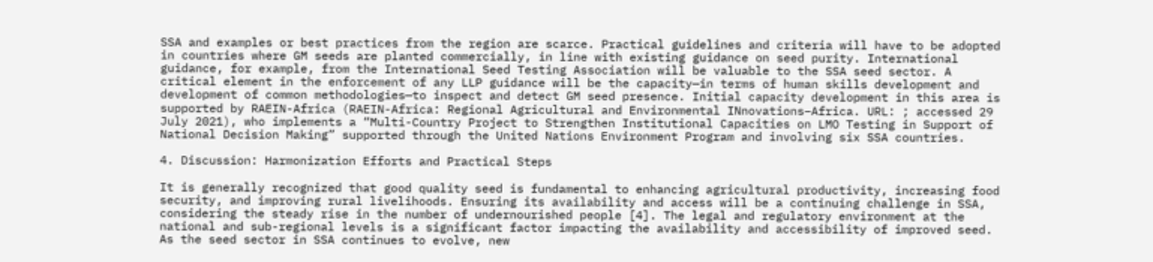SSA and examples or best practices from the region are scarce. Practical guidelines and criteria will have to be adopted in countries where GM seeds are planted commercially, in line with existing guidance on seed purity. International guidance, for example, from the International Seed Testing Association will be valuable to the SSA seed sector. A critical element in the enforcement of any LLP guidance will be the capacity—in terms of human skills development and development of common methodologies—to inspect and detect GM seed presence. Initial capacity development in this area is supported by RAEIN-Africa (RAEIN-Africa: Regional Agricultural and Environmental INnovations–Africa. URL: ; accessed 29 July 2021), who implements a “Multi-Country Project to Strengthen Institutional Capacities on LMO Testing in Support of National Decision Making” supported through the United Nations Environment Program and involving six SSA countries.

4. Discussion: Harmonization Efforts and Practical Steps

It is generally recognized that good quality seed is fundamental to enhancing agricultural productivity, increasing food security, and improving rural livelihoods. Ensuring its availability and access will be a continuing challenge in SSA, considering the steady rise in the number of undernourished people [4]. The legal and regulatory environment at the national and sub-regional levels is a significant factor impacting the availability and accessibility of improved seed. As the seed sector in SSA continues to evolve, new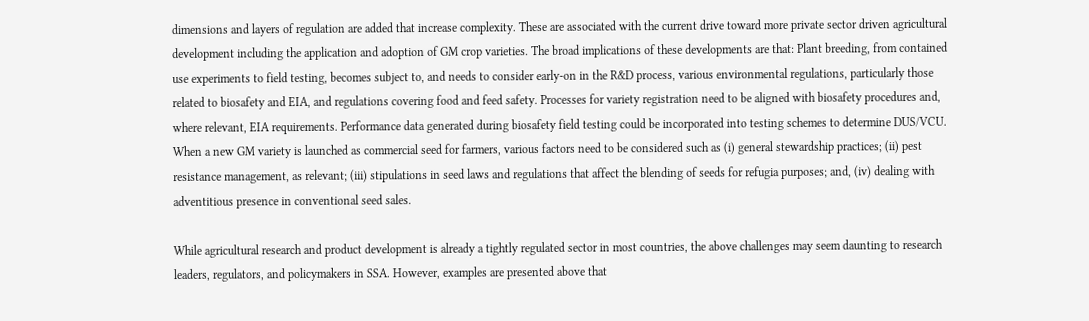dimensions and layers of regulation are added that increase complexity. These are associated with the current drive toward more private sector driven agricultural development including the application and adoption of GM crop varieties. The broad implications of these developments are that: Plant breeding, from contained use experiments to field testing, becomes subject to, and needs to consider early-on in the R&D process, various environmental regulations, particularly those related to biosafety and EIA, and regulations covering food and feed safety. Processes for variety registration need to be aligned with biosafety procedures and, where relevant, EIA requirements. Performance data generated during biosafety field testing could be incorporated into testing schemes to determine DUS/VCU. When a new GM variety is launched as commercial seed for farmers, various factors need to be considered such as (i) general stewardship practices; (ii) pest resistance management, as relevant; (iii) stipulations in seed laws and regulations that affect the blending of seeds for refugia purposes; and, (iv) dealing with adventitious presence in conventional seed sales.

While agricultural research and product development is already a tightly regulated sector in most countries, the above challenges may seem daunting to research leaders, regulators, and policymakers in SSA. However, examples are presented above that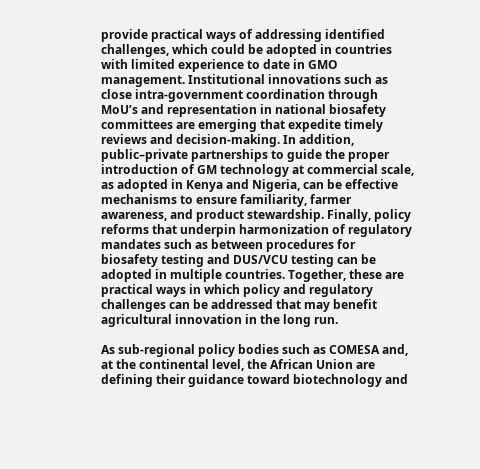provide practical ways of addressing identified challenges, which could be adopted in countries with limited experience to date in GMO management. Institutional innovations such as close intra-government coordination through MoU’s and representation in national biosafety committees are emerging that expedite timely reviews and decision-making. In addition, public–private partnerships to guide the proper introduction of GM technology at commercial scale, as adopted in Kenya and Nigeria, can be effective mechanisms to ensure familiarity, farmer awareness, and product stewardship. Finally, policy reforms that underpin harmonization of regulatory mandates such as between procedures for biosafety testing and DUS/VCU testing can be adopted in multiple countries. Together, these are practical ways in which policy and regulatory challenges can be addressed that may benefit agricultural innovation in the long run.

As sub-regional policy bodies such as COMESA and, at the continental level, the African Union are defining their guidance toward biotechnology and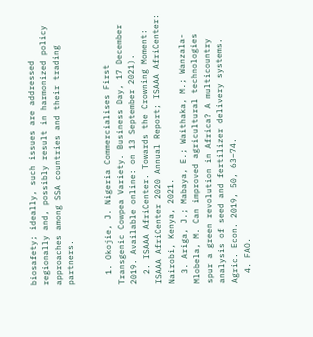biosafety; ideally, such issues are addressed regionally and, possibly result in harmonized policy approaches among SSA countries and their trading partners.


  1. Okojie, J. Nigeria Commercialises First Transgenic Cowpea Variety. Business Day, 17 December 2019. Available online: on 13 September 2021).
  2. ISAAA AfriCenter. Towards the Crowning Moment: ISAAA AfriCenter 2020 Annual Report; ISAAA AfriCenter: Nairobi, Kenya, 2021.
  3. Ariga, J.; Mabaya, E.; Waithaka, M.; Wanzala-Mlobela, M. Can improved agricultural technologies spur a green revolution in Africa? A multicountry analysis of seed and fertilizer delivery systems. Agric. Econ. 2019, 50, 63–74.
  4. FAO.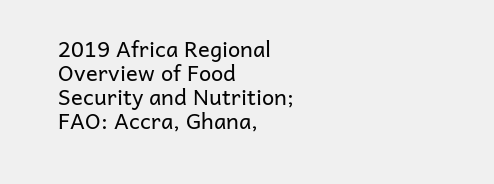2019 Africa Regional Overview of Food Security and Nutrition; FAO: Accra, Ghana,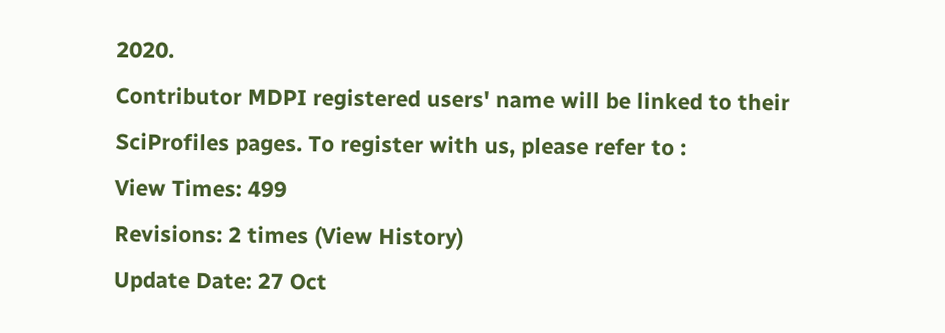2020.
Contributor MDPI registered users' name will be linked to their SciProfiles pages. To register with us, please refer to :
View Times: 499
Revisions: 2 times (View History)
Update Date: 27 Oct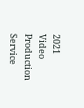2021
Video Production Service